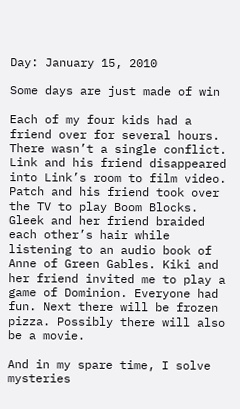Day: January 15, 2010

Some days are just made of win

Each of my four kids had a friend over for several hours. There wasn’t a single conflict. Link and his friend disappeared into Link’s room to film video. Patch and his friend took over the TV to play Boom Blocks. Gleek and her friend braided each other’s hair while listening to an audio book of Anne of Green Gables. Kiki and her friend invited me to play a game of Dominion. Everyone had fun. Next there will be frozen pizza. Possibly there will also be a movie.

And in my spare time, I solve mysteries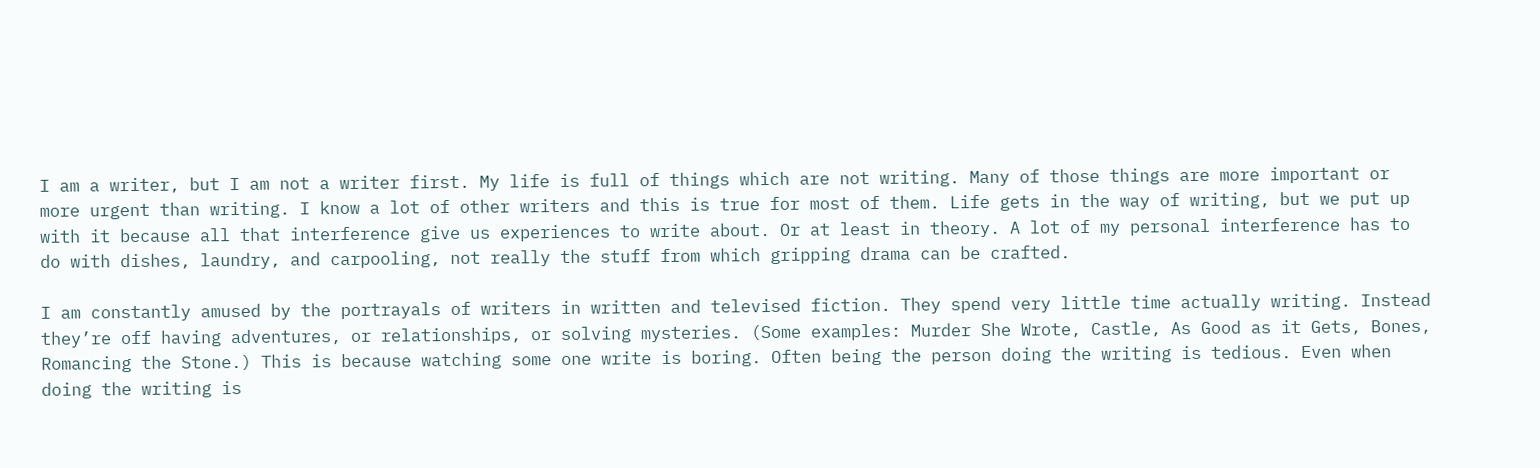I am a writer, but I am not a writer first. My life is full of things which are not writing. Many of those things are more important or more urgent than writing. I know a lot of other writers and this is true for most of them. Life gets in the way of writing, but we put up with it because all that interference give us experiences to write about. Or at least in theory. A lot of my personal interference has to do with dishes, laundry, and carpooling, not really the stuff from which gripping drama can be crafted.

I am constantly amused by the portrayals of writers in written and televised fiction. They spend very little time actually writing. Instead they’re off having adventures, or relationships, or solving mysteries. (Some examples: Murder She Wrote, Castle, As Good as it Gets, Bones, Romancing the Stone.) This is because watching some one write is boring. Often being the person doing the writing is tedious. Even when doing the writing is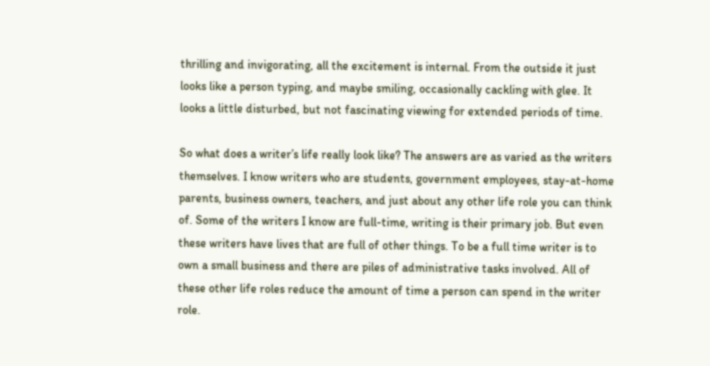thrilling and invigorating, all the excitement is internal. From the outside it just looks like a person typing, and maybe smiling, occasionally cackling with glee. It looks a little disturbed, but not fascinating viewing for extended periods of time.

So what does a writer’s life really look like? The answers are as varied as the writers themselves. I know writers who are students, government employees, stay-at-home parents, business owners, teachers, and just about any other life role you can think of. Some of the writers I know are full-time, writing is their primary job. But even these writers have lives that are full of other things. To be a full time writer is to own a small business and there are piles of administrative tasks involved. All of these other life roles reduce the amount of time a person can spend in the writer role.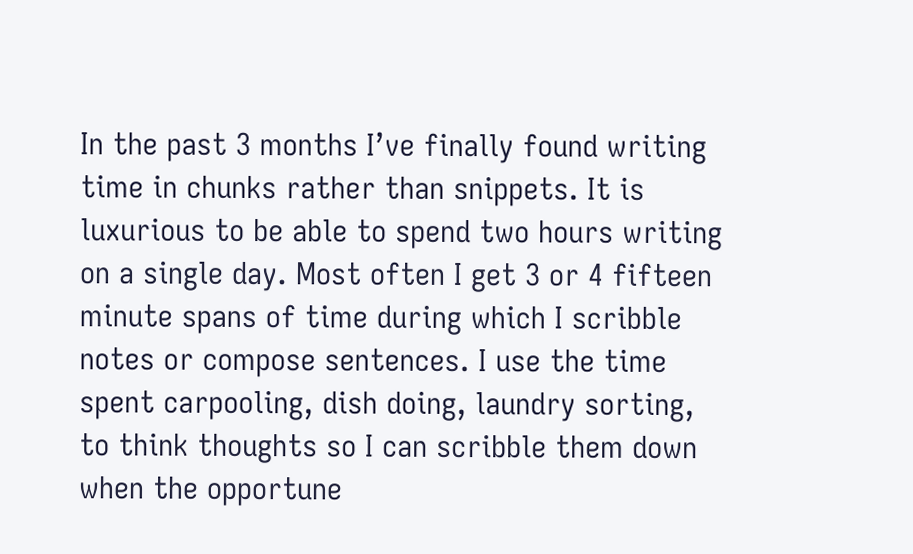In the past 3 months I’ve finally found writing time in chunks rather than snippets. It is luxurious to be able to spend two hours writing on a single day. Most often I get 3 or 4 fifteen minute spans of time during which I scribble notes or compose sentences. I use the time spent carpooling, dish doing, laundry sorting, to think thoughts so I can scribble them down when the opportune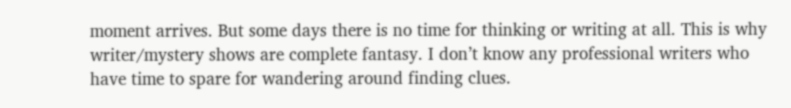moment arrives. But some days there is no time for thinking or writing at all. This is why writer/mystery shows are complete fantasy. I don’t know any professional writers who have time to spare for wandering around finding clues.